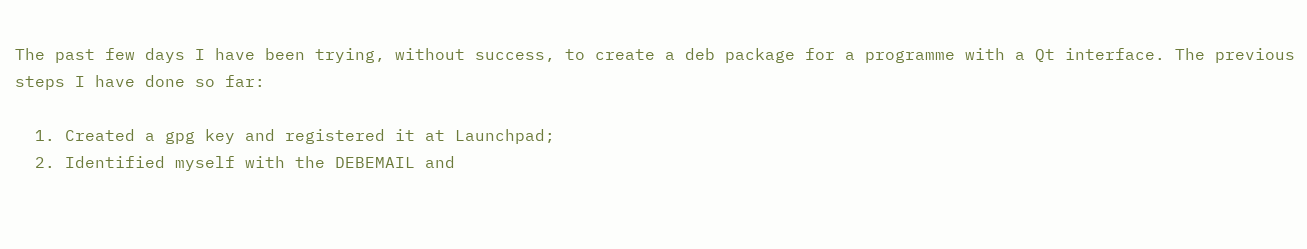The past few days I have been trying, without success, to create a deb package for a programme with a Qt interface. The previous steps I have done so far:

  1. Created a gpg key and registered it at Launchpad;
  2. Identified myself with the DEBEMAIL and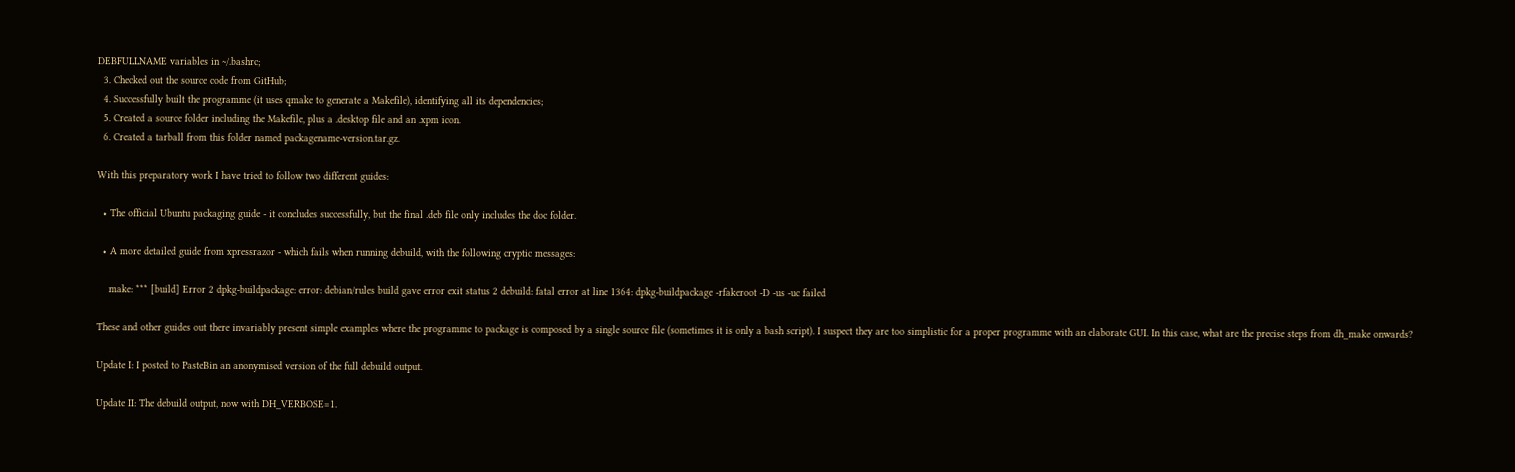DEBFULLNAME variables in ~/.bashrc;
  3. Checked out the source code from GitHub;
  4. Successfully built the programme (it uses qmake to generate a Makefile), identifying all its dependencies;
  5. Created a source folder including the Makefile, plus a .desktop file and an .xpm icon.
  6. Created a tarball from this folder named packagename-version.tar.gz.

With this preparatory work I have tried to follow two different guides:

  • The official Ubuntu packaging guide - it concludes successfully, but the final .deb file only includes the doc folder.

  • A more detailed guide from xpressrazor - which fails when running debuild, with the following cryptic messages:

    make: *** [build] Error 2 dpkg-buildpackage: error: debian/rules build gave error exit status 2 debuild: fatal error at line 1364: dpkg-buildpackage -rfakeroot -D -us -uc failed

These and other guides out there invariably present simple examples where the programme to package is composed by a single source file (sometimes it is only a bash script). I suspect they are too simplistic for a proper programme with an elaborate GUI. In this case, what are the precise steps from dh_make onwards?

Update I: I posted to PasteBin an anonymised version of the full debuild output.

Update II: The debuild output, now with DH_VERBOSE=1.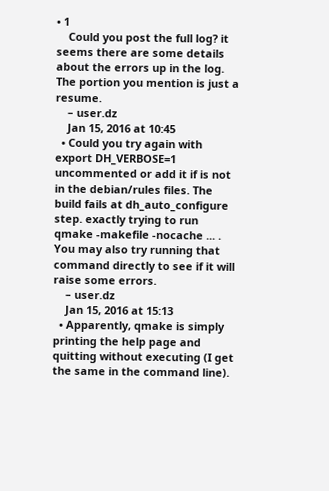• 1
    Could you post the full log? it seems there are some details about the errors up in the log. The portion you mention is just a resume.
    – user.dz
    Jan 15, 2016 at 10:45
  • Could you try again with export DH_VERBOSE=1 uncommented or add it if is not in the debian/rules files. The build fails at dh_auto_configure step. exactly trying to run qmake -makefile -nocache ... . You may also try running that command directly to see if it will raise some errors.
    – user.dz
    Jan 15, 2016 at 15:13
  • Apparently, qmake is simply printing the help page and quitting without executing (I get the same in the command line).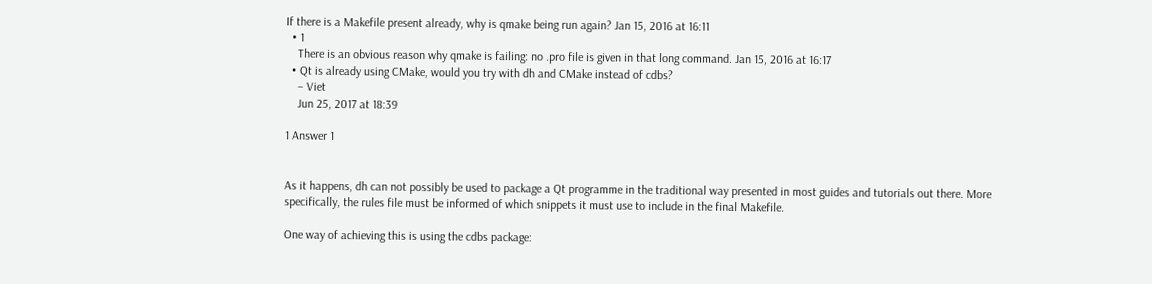If there is a Makefile present already, why is qmake being run again? Jan 15, 2016 at 16:11
  • 1
    There is an obvious reason why qmake is failing: no .pro file is given in that long command. Jan 15, 2016 at 16:17
  • Qt is already using CMake, would you try with dh and CMake instead of cdbs?
    – Viet
    Jun 25, 2017 at 18:39

1 Answer 1


As it happens, dh can not possibly be used to package a Qt programme in the traditional way presented in most guides and tutorials out there. More specifically, the rules file must be informed of which snippets it must use to include in the final Makefile.

One way of achieving this is using the cdbs package: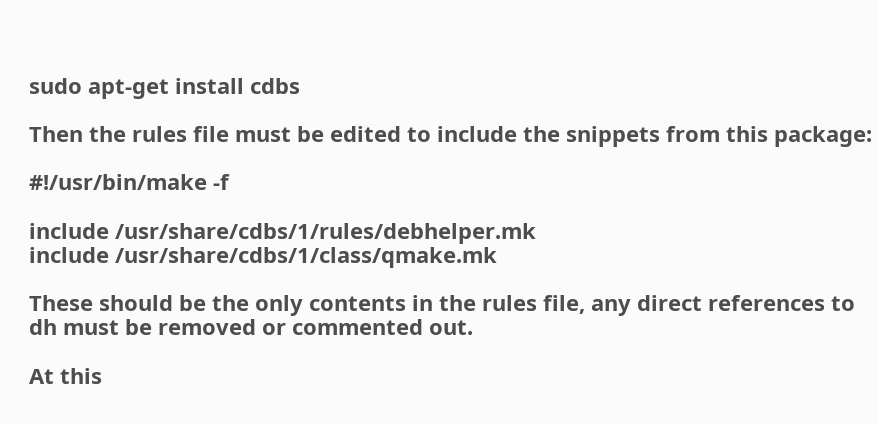sudo apt-get install cdbs

Then the rules file must be edited to include the snippets from this package:

#!/usr/bin/make -f

include /usr/share/cdbs/1/rules/debhelper.mk
include /usr/share/cdbs/1/class/qmake.mk

These should be the only contents in the rules file, any direct references to dh must be removed or commented out.

At this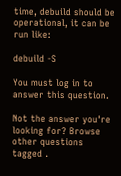time, debuild should be operational, it can be run like:

debuild -S

You must log in to answer this question.

Not the answer you're looking for? Browse other questions tagged .